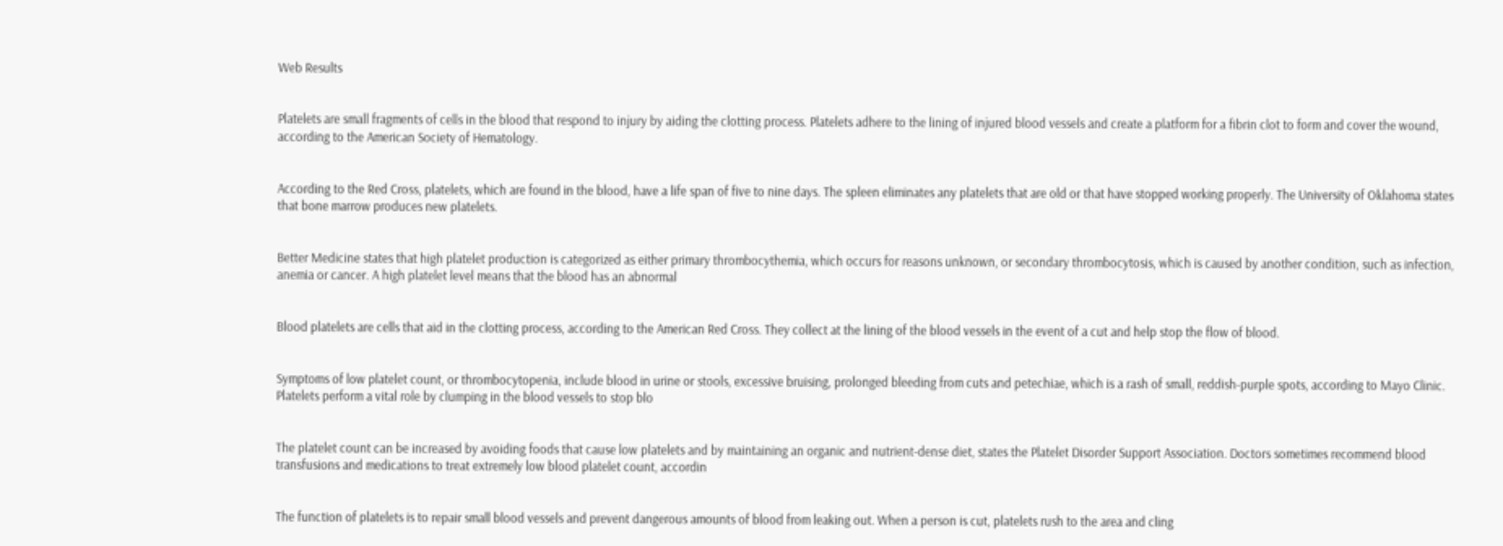Web Results


Platelets are small fragments of cells in the blood that respond to injury by aiding the clotting process. Platelets adhere to the lining of injured blood vessels and create a platform for a fibrin clot to form and cover the wound, according to the American Society of Hematology.


According to the Red Cross, platelets, which are found in the blood, have a life span of five to nine days. The spleen eliminates any platelets that are old or that have stopped working properly. The University of Oklahoma states that bone marrow produces new platelets.


Better Medicine states that high platelet production is categorized as either primary thrombocythemia, which occurs for reasons unknown, or secondary thrombocytosis, which is caused by another condition, such as infection, anemia or cancer. A high platelet level means that the blood has an abnormal


Blood platelets are cells that aid in the clotting process, according to the American Red Cross. They collect at the lining of the blood vessels in the event of a cut and help stop the flow of blood.


Symptoms of low platelet count, or thrombocytopenia, include blood in urine or stools, excessive bruising, prolonged bleeding from cuts and petechiae, which is a rash of small, reddish-purple spots, according to Mayo Clinic. Platelets perform a vital role by clumping in the blood vessels to stop blo


The platelet count can be increased by avoiding foods that cause low platelets and by maintaining an organic and nutrient-dense diet, states the Platelet Disorder Support Association. Doctors sometimes recommend blood transfusions and medications to treat extremely low blood platelet count, accordin


The function of platelets is to repair small blood vessels and prevent dangerous amounts of blood from leaking out. When a person is cut, platelets rush to the area and cling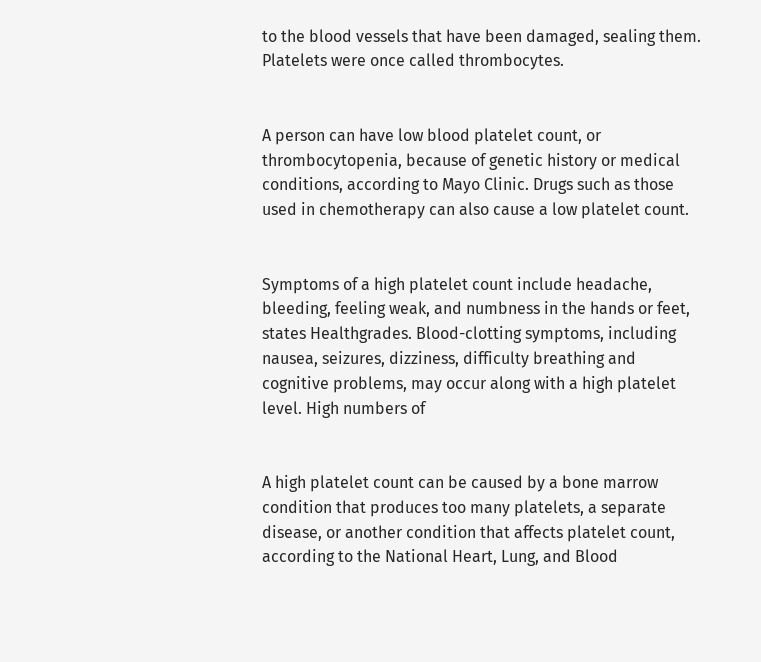to the blood vessels that have been damaged, sealing them. Platelets were once called thrombocytes.


A person can have low blood platelet count, or thrombocytopenia, because of genetic history or medical conditions, according to Mayo Clinic. Drugs such as those used in chemotherapy can also cause a low platelet count.


Symptoms of a high platelet count include headache, bleeding, feeling weak, and numbness in the hands or feet, states Healthgrades. Blood-clotting symptoms, including nausea, seizures, dizziness, difficulty breathing and cognitive problems, may occur along with a high platelet level. High numbers of


A high platelet count can be caused by a bone marrow condition that produces too many platelets, a separate disease, or another condition that affects platelet count, according to the National Heart, Lung, and Blood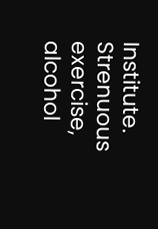Institute. Strenuous exercise, alcohol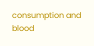consumption and blood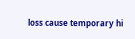loss cause temporary hi